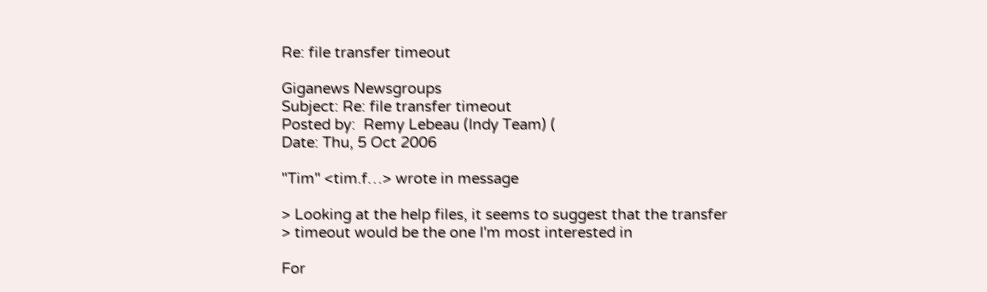Re: file transfer timeout

Giganews Newsgroups
Subject: Re: file transfer timeout
Posted by:  Remy Lebeau (Indy Team) (
Date: Thu, 5 Oct 2006

"Tim" <tim.f…> wrote in message

> Looking at the help files, it seems to suggest that the transfer
> timeout would be the one I'm most interested in

For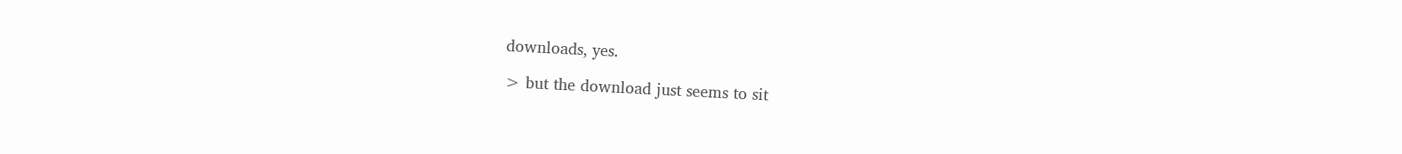downloads, yes.

> but the download just seems to sit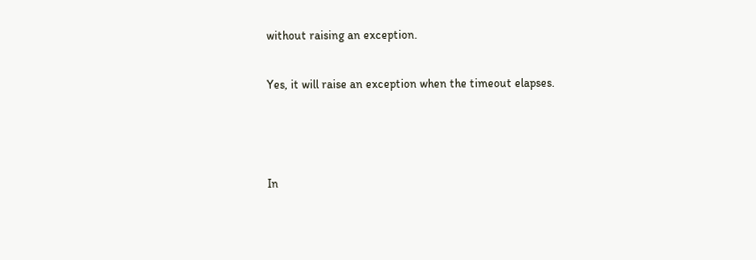without raising an exception.

Yes, it will raise an exception when the timeout elapses.



In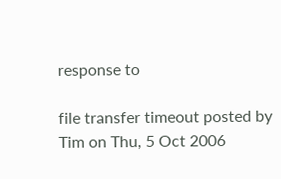response to

file transfer timeout posted by Tim on Thu, 5 Oct 2006